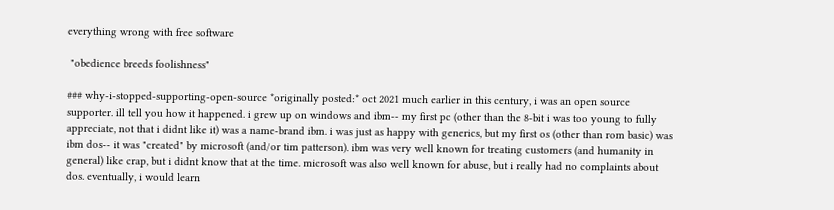everything wrong with free software

 "obedience breeds foolishness"

### why-i-stopped-supporting-open-source *originally posted:* oct 2021 much earlier in this century, i was an open source supporter. ill tell you how it happened. i grew up on windows and ibm-- my first pc (other than the 8-bit i was too young to fully appreciate, not that i didnt like it) was a name-brand ibm. i was just as happy with generics, but my first os (other than rom basic) was ibm dos-- it was "created" by microsoft (and/or tim patterson). ibm was very well known for treating customers (and humanity in general) like crap, but i didnt know that at the time. microsoft was also well known for abuse, but i really had no complaints about dos. eventually, i would learn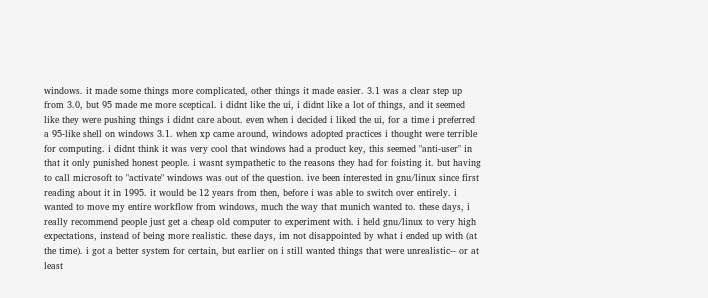windows. it made some things more complicated, other things it made easier. 3.1 was a clear step up from 3.0, but 95 made me more sceptical. i didnt like the ui, i didnt like a lot of things, and it seemed like they were pushing things i didnt care about. even when i decided i liked the ui, for a time i preferred a 95-like shell on windows 3.1. when xp came around, windows adopted practices i thought were terrible for computing. i didnt think it was very cool that windows had a product key, this seemed "anti-user" in that it only punished honest people. i wasnt sympathetic to the reasons they had for foisting it. but having to call microsoft to "activate" windows was out of the question. ive been interested in gnu/linux since first reading about it in 1995. it would be 12 years from then, before i was able to switch over entirely. i wanted to move my entire workflow from windows, much the way that munich wanted to. these days, i really recommend people just get a cheap old computer to experiment with. i held gnu/linux to very high expectations, instead of being more realistic. these days, im not disappointed by what i ended up with (at the time). i got a better system for certain, but earlier on i still wanted things that were unrealistic-- or at least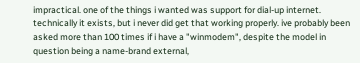impractical. one of the things i wanted was support for dial-up internet. technically it exists, but i never did get that working properly. ive probably been asked more than 100 times if i have a "winmodem", despite the model in question being a name-brand external,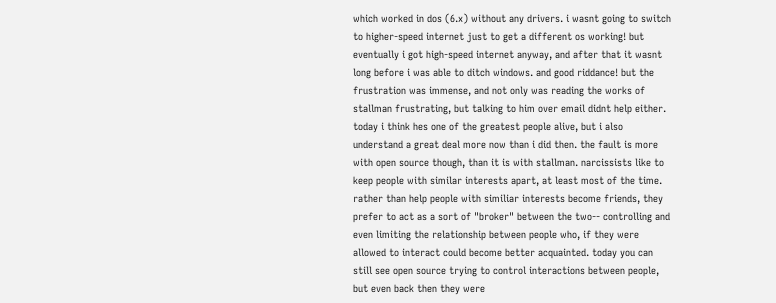which worked in dos (6.x) without any drivers. i wasnt going to switch to higher-speed internet just to get a different os working! but eventually i got high-speed internet anyway, and after that it wasnt long before i was able to ditch windows. and good riddance! but the frustration was immense, and not only was reading the works of stallman frustrating, but talking to him over email didnt help either. today i think hes one of the greatest people alive, but i also understand a great deal more now than i did then. the fault is more with open source though, than it is with stallman. narcissists like to keep people with similar interests apart, at least most of the time. rather than help people with similiar interests become friends, they prefer to act as a sort of "broker" between the two-- controlling and even limiting the relationship between people who, if they were allowed to interact could become better acquainted. today you can still see open source trying to control interactions between people, but even back then they were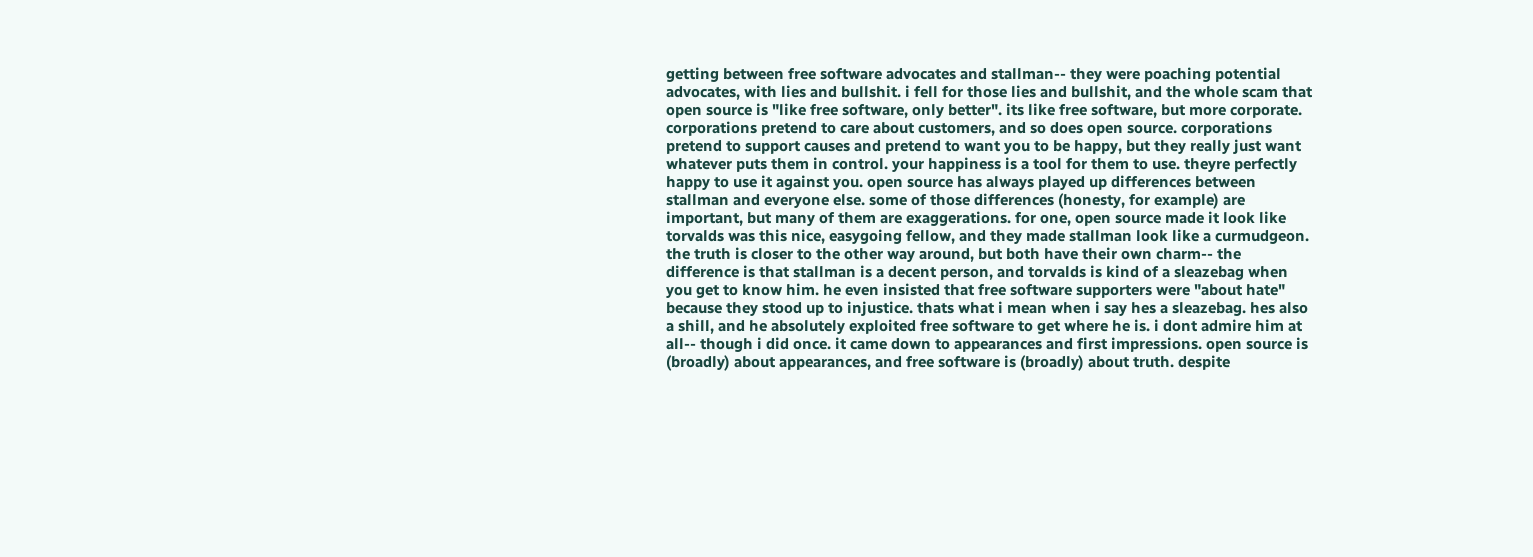getting between free software advocates and stallman-- they were poaching potential advocates, with lies and bullshit. i fell for those lies and bullshit, and the whole scam that open source is "like free software, only better". its like free software, but more corporate. corporations pretend to care about customers, and so does open source. corporations pretend to support causes and pretend to want you to be happy, but they really just want whatever puts them in control. your happiness is a tool for them to use. theyre perfectly happy to use it against you. open source has always played up differences between stallman and everyone else. some of those differences (honesty, for example) are important, but many of them are exaggerations. for one, open source made it look like torvalds was this nice, easygoing fellow, and they made stallman look like a curmudgeon. the truth is closer to the other way around, but both have their own charm-- the difference is that stallman is a decent person, and torvalds is kind of a sleazebag when you get to know him. he even insisted that free software supporters were "about hate" because they stood up to injustice. thats what i mean when i say hes a sleazebag. hes also a shill, and he absolutely exploited free software to get where he is. i dont admire him at all-- though i did once. it came down to appearances and first impressions. open source is (broadly) about appearances, and free software is (broadly) about truth. despite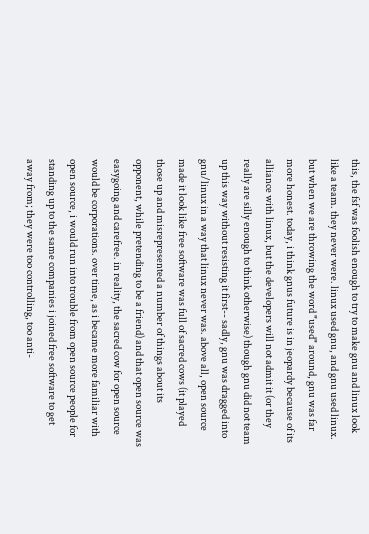this, the fsf was foolish enough to try to make gnu and linux look like a team. they never were. linux used gnu, and gnu used linux. but when we are throwing the word "used" around, gnu was far more honest. today, i think gnus future is in jeopardy because of its alliance with linux, but the developers will not admit it (or they really are silly enough to think otherwise) though gnu did not team up this way without resisting it first-- sadly, gnu was dragged into gnu/linux in a way that linux never was. above all, open source made it look like free software was full of sacred cows (it played those up and misrepresented a number of things about its opponent, while pretending to be a friend) and that open source was easygoing and carefree. in reality, the sacred cow for open source would be corporations. over time, as i became more familiar with open source, i would run into trouble from open source people for standing up to the same companies i joined free software to get away from; they were too controlling, too anti-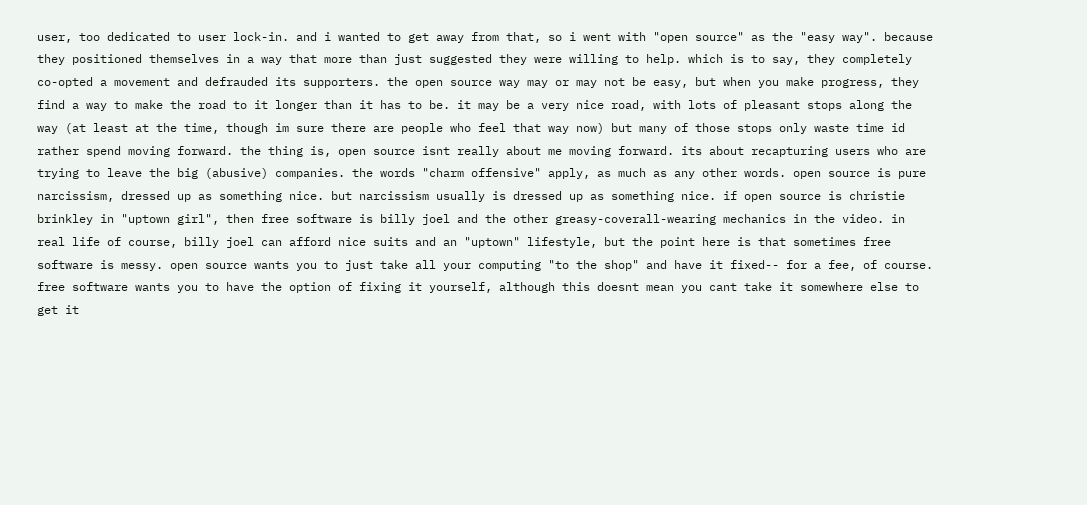user, too dedicated to user lock-in. and i wanted to get away from that, so i went with "open source" as the "easy way". because they positioned themselves in a way that more than just suggested they were willing to help. which is to say, they completely co-opted a movement and defrauded its supporters. the open source way may or may not be easy, but when you make progress, they find a way to make the road to it longer than it has to be. it may be a very nice road, with lots of pleasant stops along the way (at least at the time, though im sure there are people who feel that way now) but many of those stops only waste time id rather spend moving forward. the thing is, open source isnt really about me moving forward. its about recapturing users who are trying to leave the big (abusive) companies. the words "charm offensive" apply, as much as any other words. open source is pure narcissism, dressed up as something nice. but narcissism usually is dressed up as something nice. if open source is christie brinkley in "uptown girl", then free software is billy joel and the other greasy-coverall-wearing mechanics in the video. in real life of course, billy joel can afford nice suits and an "uptown" lifestyle, but the point here is that sometimes free software is messy. open source wants you to just take all your computing "to the shop" and have it fixed-- for a fee, of course. free software wants you to have the option of fixing it yourself, although this doesnt mean you cant take it somewhere else to get it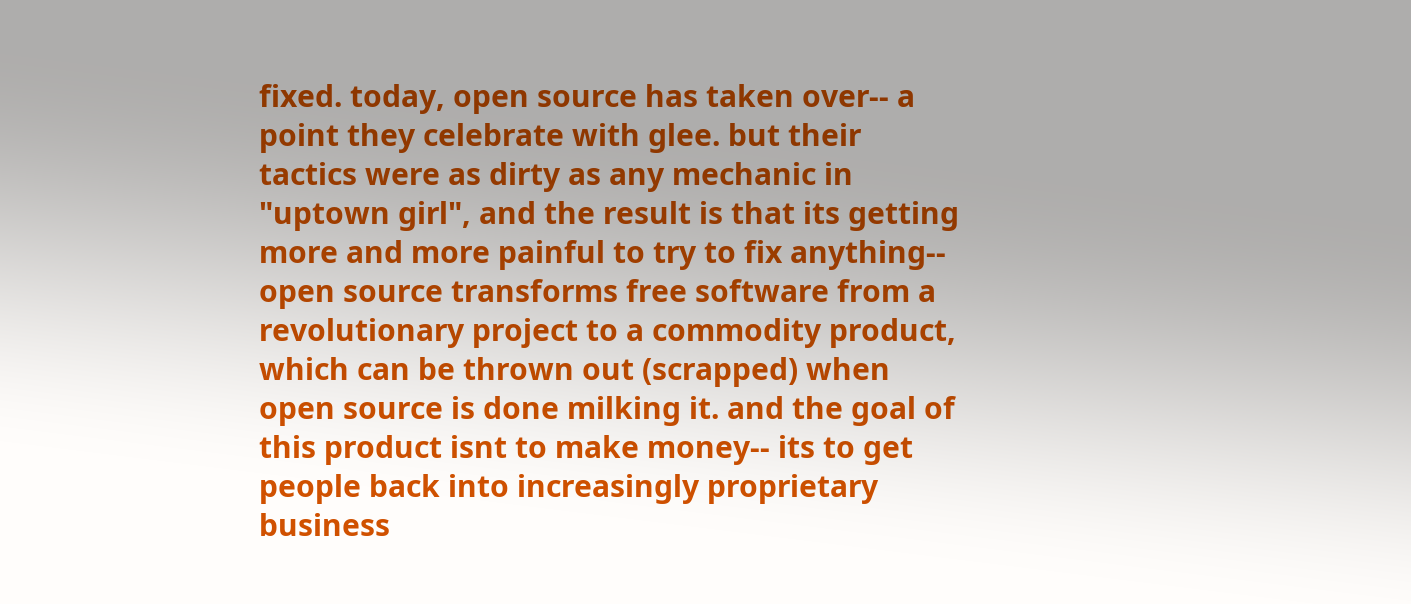fixed. today, open source has taken over-- a point they celebrate with glee. but their tactics were as dirty as any mechanic in "uptown girl", and the result is that its getting more and more painful to try to fix anything-- open source transforms free software from a revolutionary project to a commodity product, which can be thrown out (scrapped) when open source is done milking it. and the goal of this product isnt to make money-- its to get people back into increasingly proprietary business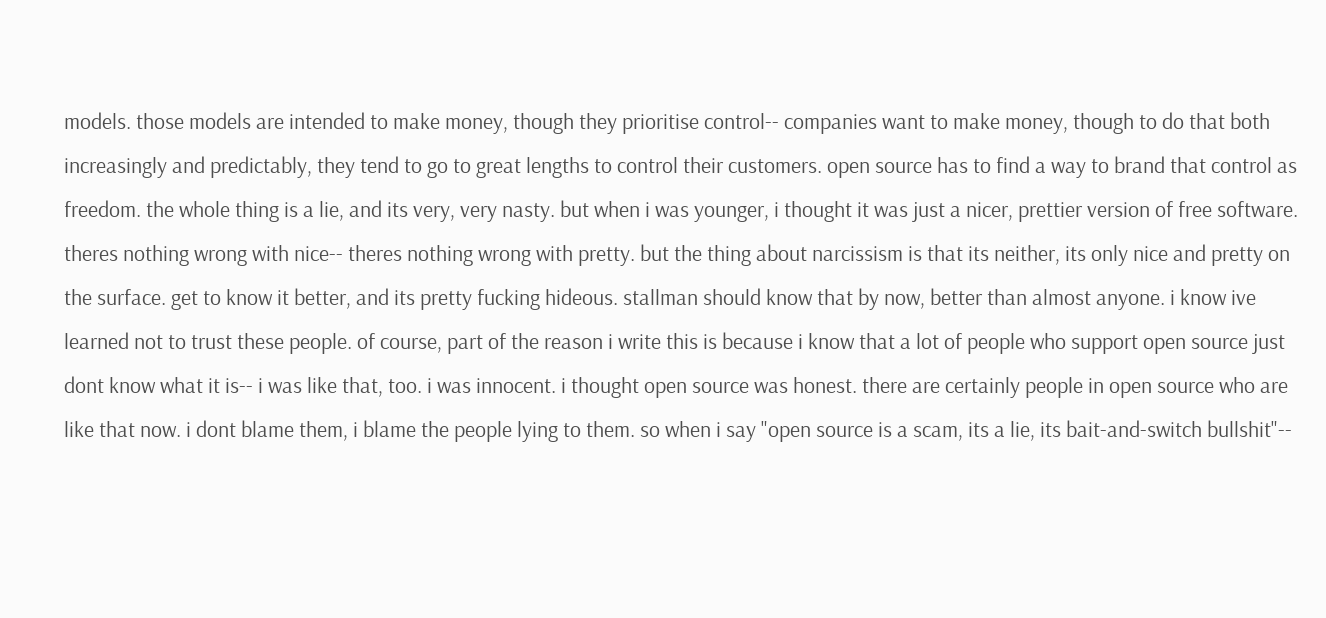models. those models are intended to make money, though they prioritise control-- companies want to make money, though to do that both increasingly and predictably, they tend to go to great lengths to control their customers. open source has to find a way to brand that control as freedom. the whole thing is a lie, and its very, very nasty. but when i was younger, i thought it was just a nicer, prettier version of free software. theres nothing wrong with nice-- theres nothing wrong with pretty. but the thing about narcissism is that its neither, its only nice and pretty on the surface. get to know it better, and its pretty fucking hideous. stallman should know that by now, better than almost anyone. i know ive learned not to trust these people. of course, part of the reason i write this is because i know that a lot of people who support open source just dont know what it is-- i was like that, too. i was innocent. i thought open source was honest. there are certainly people in open source who are like that now. i dont blame them, i blame the people lying to them. so when i say "open source is a scam, its a lie, its bait-and-switch bullshit"--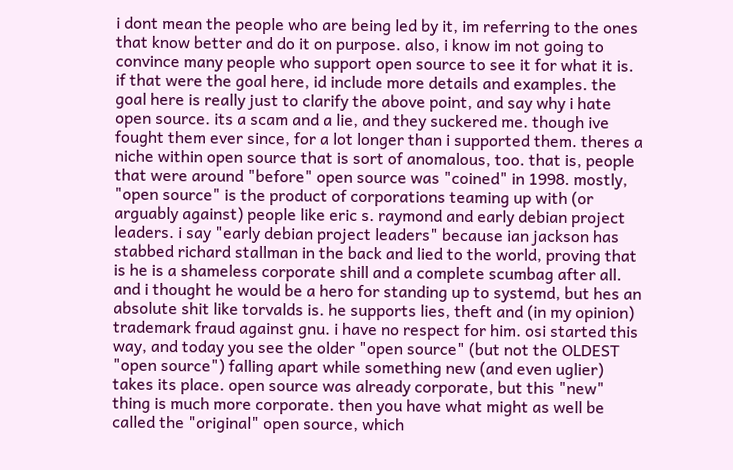i dont mean the people who are being led by it, im referring to the ones that know better and do it on purpose. also, i know im not going to convince many people who support open source to see it for what it is. if that were the goal here, id include more details and examples. the goal here is really just to clarify the above point, and say why i hate open source. its a scam and a lie, and they suckered me. though ive fought them ever since, for a lot longer than i supported them. theres a niche within open source that is sort of anomalous, too. that is, people that were around "before" open source was "coined" in 1998. mostly, "open source" is the product of corporations teaming up with (or arguably against) people like eric s. raymond and early debian project leaders. i say "early debian project leaders" because ian jackson has stabbed richard stallman in the back and lied to the world, proving that is he is a shameless corporate shill and a complete scumbag after all. and i thought he would be a hero for standing up to systemd, but hes an absolute shit like torvalds is. he supports lies, theft and (in my opinion) trademark fraud against gnu. i have no respect for him. osi started this way, and today you see the older "open source" (but not the OLDEST "open source") falling apart while something new (and even uglier) takes its place. open source was already corporate, but this "new" thing is much more corporate. then you have what might as well be called the "original" open source, which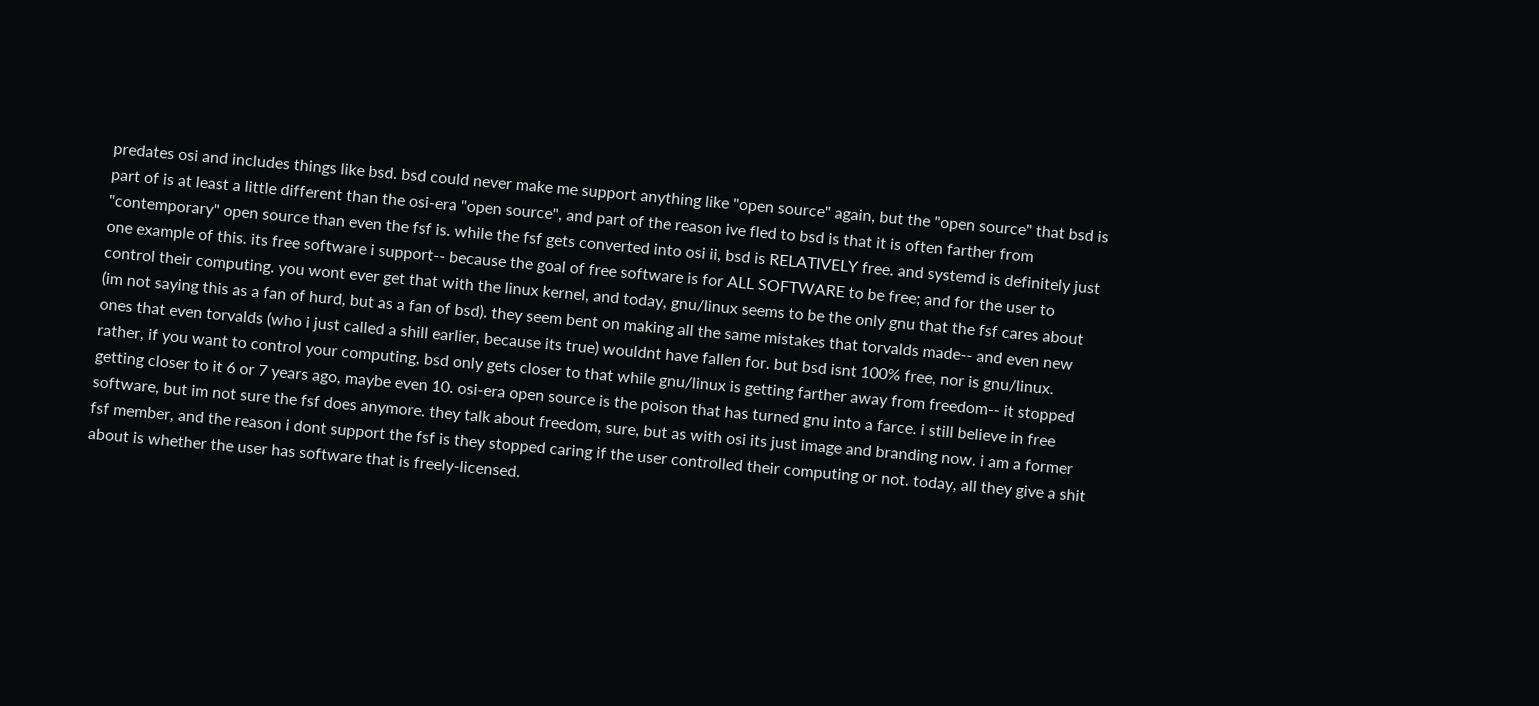predates osi and includes things like bsd. bsd could never make me support anything like "open source" again, but the "open source" that bsd is part of is at least a little different than the osi-era "open source", and part of the reason ive fled to bsd is that it is often farther from "contemporary" open source than even the fsf is. while the fsf gets converted into osi ii, bsd is RELATIVELY free. and systemd is definitely just one example of this. its free software i support-- because the goal of free software is for ALL SOFTWARE to be free; and for the user to control their computing. you wont ever get that with the linux kernel, and today, gnu/linux seems to be the only gnu that the fsf cares about (im not saying this as a fan of hurd, but as a fan of bsd). they seem bent on making all the same mistakes that torvalds made-- and even new ones that even torvalds (who i just called a shill earlier, because its true) wouldnt have fallen for. but bsd isnt 100% free, nor is gnu/linux. rather, if you want to control your computing, bsd only gets closer to that while gnu/linux is getting farther away from freedom-- it stopped getting closer to it 6 or 7 years ago, maybe even 10. osi-era open source is the poison that has turned gnu into a farce. i still believe in free software, but im not sure the fsf does anymore. they talk about freedom, sure, but as with osi its just image and branding now. i am a former fsf member, and the reason i dont support the fsf is they stopped caring if the user controlled their computing or not. today, all they give a shit about is whether the user has software that is freely-licensed.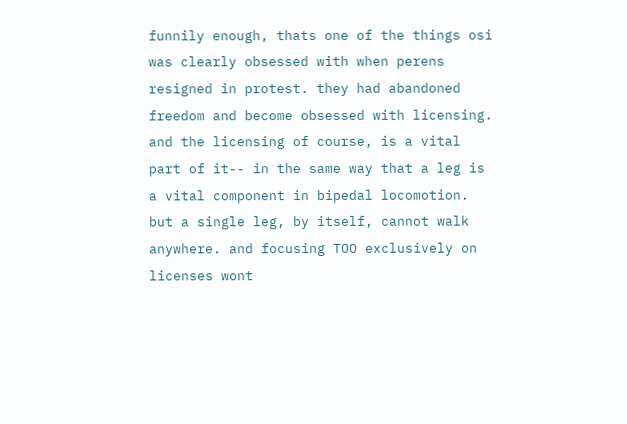funnily enough, thats one of the things osi was clearly obsessed with when perens resigned in protest. they had abandoned freedom and become obsessed with licensing. and the licensing of course, is a vital part of it-- in the same way that a leg is a vital component in bipedal locomotion. but a single leg, by itself, cannot walk anywhere. and focusing TOO exclusively on licenses wont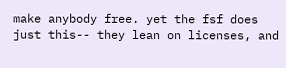make anybody free. yet the fsf does just this-- they lean on licenses, and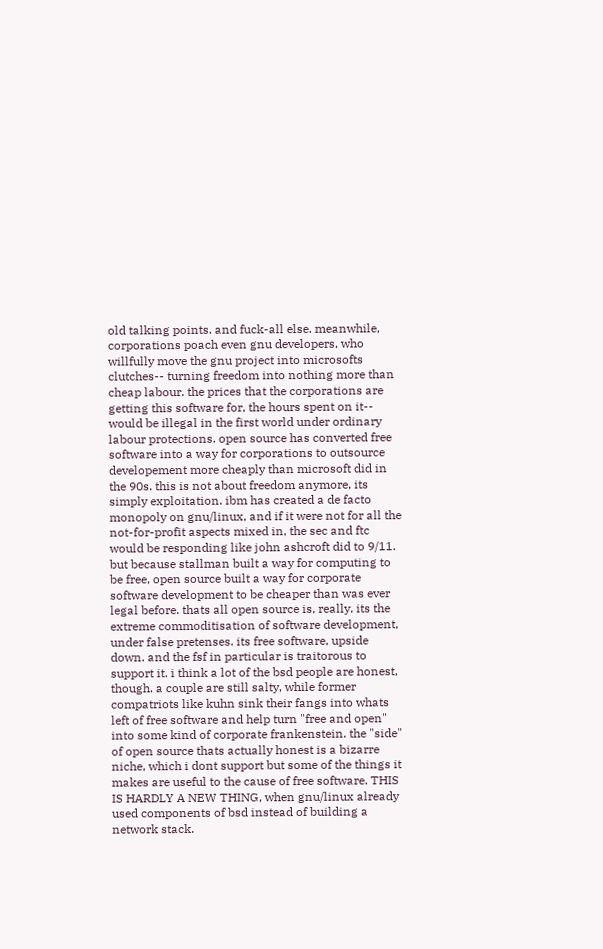old talking points. and fuck-all else. meanwhile, corporations poach even gnu developers, who willfully move the gnu project into microsofts clutches-- turning freedom into nothing more than cheap labour. the prices that the corporations are getting this software for, the hours spent on it-- would be illegal in the first world under ordinary labour protections. open source has converted free software into a way for corporations to outsource developement more cheaply than microsoft did in the 90s. this is not about freedom anymore, its simply exploitation. ibm has created a de facto monopoly on gnu/linux, and if it were not for all the not-for-profit aspects mixed in, the sec and ftc would be responding like john ashcroft did to 9/11. but because stallman built a way for computing to be free, open source built a way for corporate software development to be cheaper than was ever legal before. thats all open source is, really. its the extreme commoditisation of software development, under false pretenses. its free software, upside down. and the fsf in particular is traitorous to support it. i think a lot of the bsd people are honest, though. a couple are still salty, while former compatriots like kuhn sink their fangs into whats left of free software and help turn "free and open" into some kind of corporate frankenstein. the "side" of open source thats actually honest is a bizarre niche, which i dont support but some of the things it makes are useful to the cause of free software. THIS IS HARDLY A NEW THING, when gnu/linux already used components of bsd instead of building a network stack.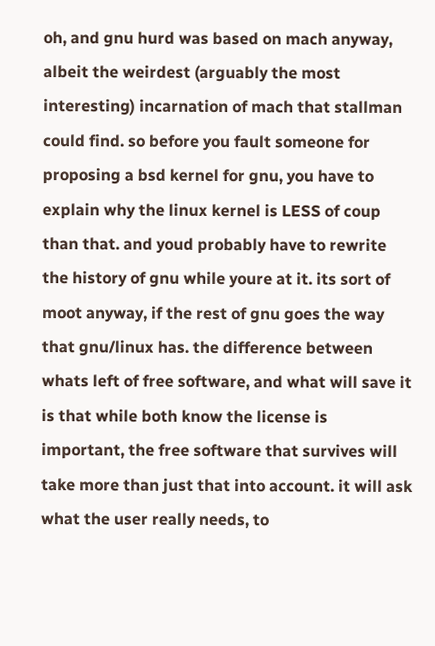oh, and gnu hurd was based on mach anyway, albeit the weirdest (arguably the most interesting) incarnation of mach that stallman could find. so before you fault someone for proposing a bsd kernel for gnu, you have to explain why the linux kernel is LESS of coup than that. and youd probably have to rewrite the history of gnu while youre at it. its sort of moot anyway, if the rest of gnu goes the way that gnu/linux has. the difference between whats left of free software, and what will save it is that while both know the license is important, the free software that survives will take more than just that into account. it will ask what the user really needs, to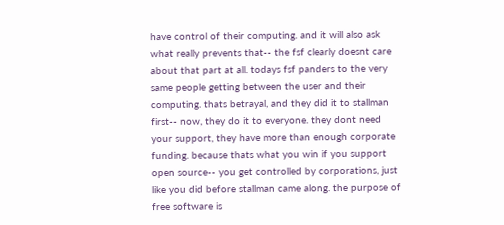have control of their computing. and it will also ask what really prevents that-- the fsf clearly doesnt care about that part at all. todays fsf panders to the very same people getting between the user and their computing. thats betrayal, and they did it to stallman first-- now, they do it to everyone. they dont need your support, they have more than enough corporate funding. because thats what you win if you support open source-- you get controlled by corporations, just like you did before stallman came along. the purpose of free software is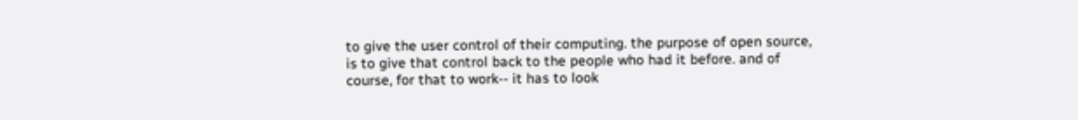to give the user control of their computing. the purpose of open source, is to give that control back to the people who had it before. and of course, for that to work-- it has to look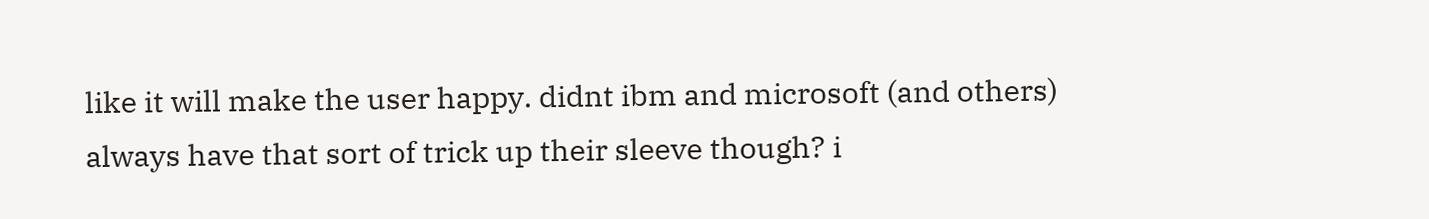like it will make the user happy. didnt ibm and microsoft (and others) always have that sort of trick up their sleeve though? i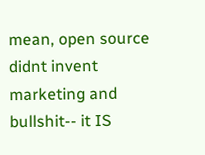mean, open source didnt invent marketing and bullshit-- it IS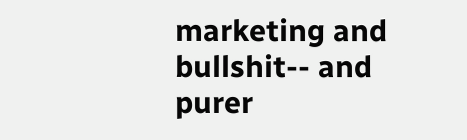marketing and bullshit-- and purer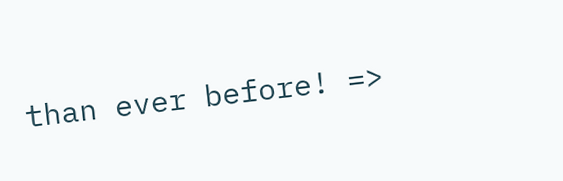than ever before! =>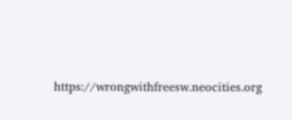https://wrongwithfreesw.neocities.org